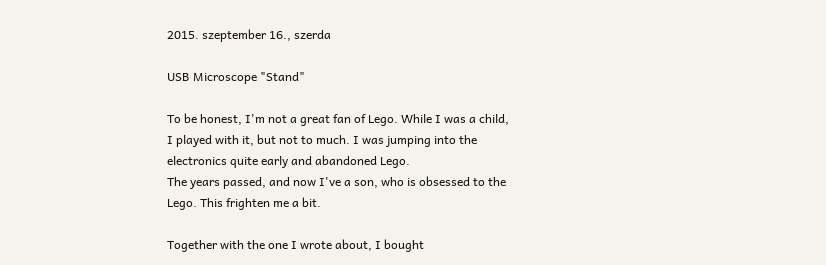2015. szeptember 16., szerda

USB Microscope "Stand"

To be honest, I'm not a great fan of Lego. While I was a child, I played with it, but not to much. I was jumping into the electronics quite early and abandoned Lego.
The years passed, and now I've a son, who is obsessed to the Lego. This frighten me a bit.

Together with the one I wrote about, I bought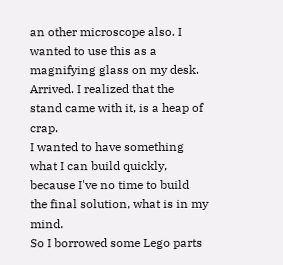an other microscope also. I wanted to use this as a magnifying glass on my desk. Arrived. I realized that the stand came with it, is a heap of crap.
I wanted to have something what I can build quickly, because I've no time to build the final solution, what is in my mind.
So I borrowed some Lego parts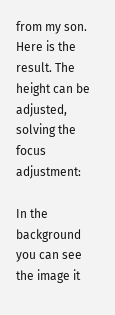from my son. Here is the result. The height can be adjusted, solving the focus adjustment:

In the background you can see the image it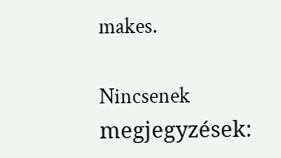makes.

Nincsenek megjegyzések: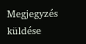Megjegyzés küldése